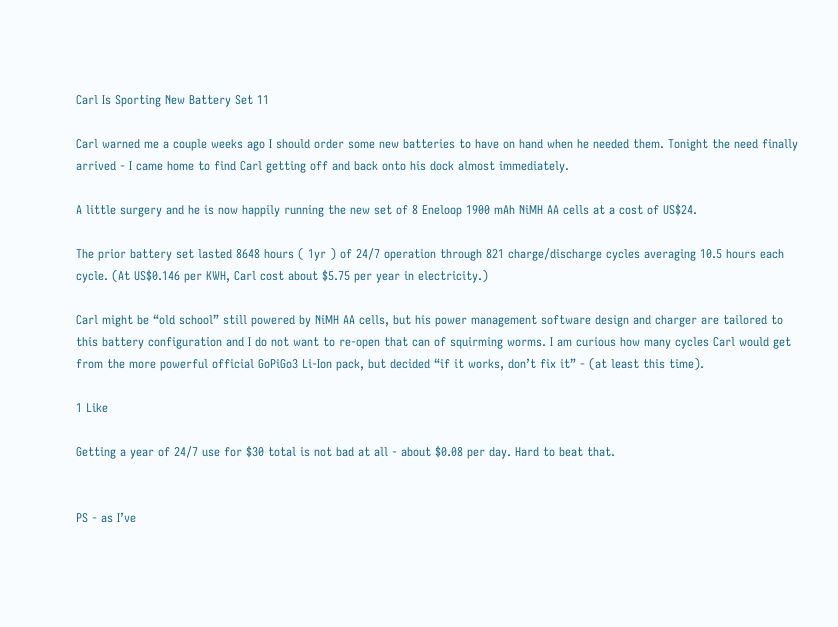Carl Is Sporting New Battery Set 11

Carl warned me a couple weeks ago I should order some new batteries to have on hand when he needed them. Tonight the need finally arrived - I came home to find Carl getting off and back onto his dock almost immediately.

A little surgery and he is now happily running the new set of 8 Eneloop 1900 mAh NiMH AA cells at a cost of US$24.

The prior battery set lasted 8648 hours ( 1yr ) of 24/7 operation through 821 charge/discharge cycles averaging 10.5 hours each cycle. (At US$0.146 per KWH, Carl cost about $5.75 per year in electricity.)

Carl might be “old school” still powered by NiMH AA cells, but his power management software design and charger are tailored to this battery configuration and I do not want to re-open that can of squirming worms. I am curious how many cycles Carl would get from the more powerful official GoPiGo3 Li-Ion pack, but decided “if it works, don’t fix it” - (at least this time).

1 Like

Getting a year of 24/7 use for $30 total is not bad at all - about $0.08 per day. Hard to beat that.


PS - as I’ve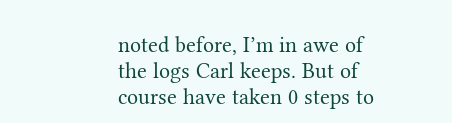noted before, I’m in awe of the logs Carl keeps. But of course have taken 0 steps to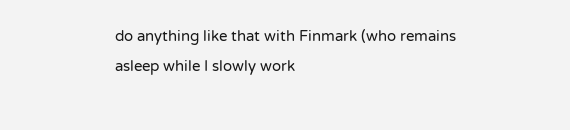do anything like that with Finmark (who remains asleep while I slowly work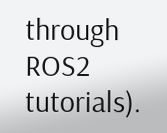through ROS2 tutorials).